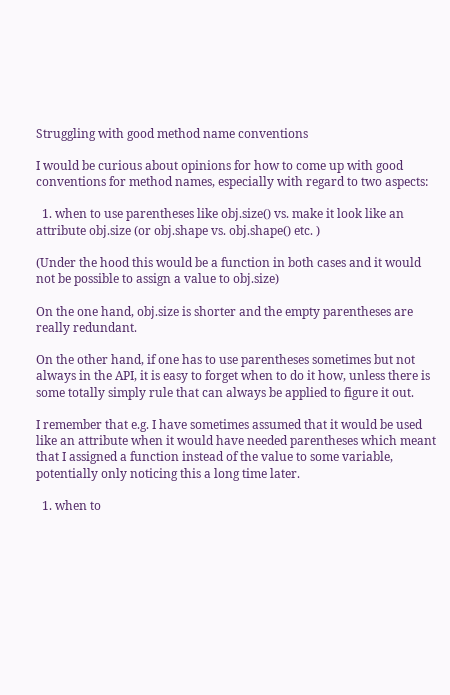Struggling with good method name conventions

I would be curious about opinions for how to come up with good conventions for method names, especially with regard to two aspects:

  1. when to use parentheses like obj.size() vs. make it look like an attribute obj.size (or obj.shape vs. obj.shape() etc. )

(Under the hood this would be a function in both cases and it would not be possible to assign a value to obj.size)

On the one hand, obj.size is shorter and the empty parentheses are really redundant.

On the other hand, if one has to use parentheses sometimes but not always in the API, it is easy to forget when to do it how, unless there is some totally simply rule that can always be applied to figure it out.

I remember that e.g. I have sometimes assumed that it would be used like an attribute when it would have needed parentheses which meant that I assigned a function instead of the value to some variable, potentially only noticing this a long time later.

  1. when to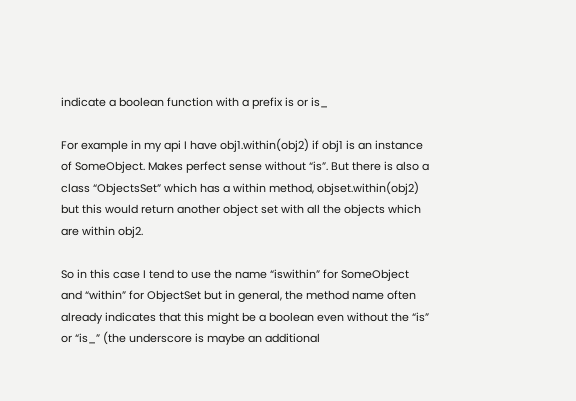indicate a boolean function with a prefix is or is_

For example in my api I have obj1.within(obj2) if obj1 is an instance of SomeObject. Makes perfect sense without “is”. But there is also a class “ObjectsSet” which has a within method, objset.within(obj2) but this would return another object set with all the objects which are within obj2.

So in this case I tend to use the name “iswithin” for SomeObject and “within” for ObjectSet but in general, the method name often already indicates that this might be a boolean even without the “is” or “is_” (the underscore is maybe an additional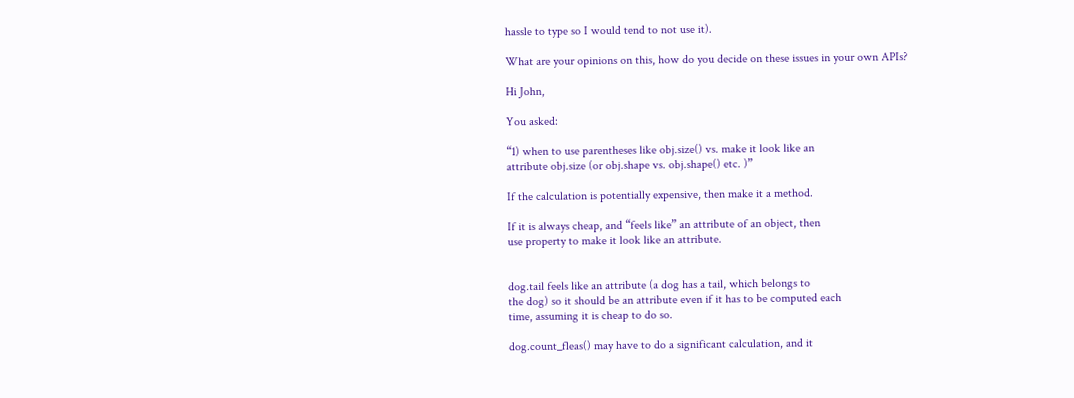hassle to type so I would tend to not use it).

What are your opinions on this, how do you decide on these issues in your own APIs?

Hi John,

You asked:

“1) when to use parentheses like obj.size() vs. make it look like an
attribute obj.size (or obj.shape vs. obj.shape() etc. )”

If the calculation is potentially expensive, then make it a method.

If it is always cheap, and “feels like” an attribute of an object, then
use property to make it look like an attribute.


dog.tail feels like an attribute (a dog has a tail, which belongs to
the dog) so it should be an attribute even if it has to be computed each
time, assuming it is cheap to do so.

dog.count_fleas() may have to do a significant calculation, and it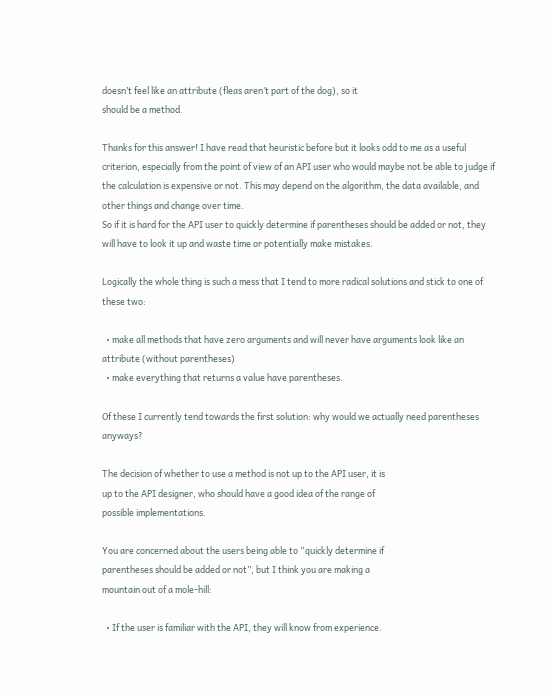doesn’t feel like an attribute (fleas aren’t part of the dog), so it
should be a method.

Thanks for this answer! I have read that heuristic before but it looks odd to me as a useful criterion, especially from the point of view of an API user who would maybe not be able to judge if the calculation is expensive or not. This may depend on the algorithm, the data available, and other things and change over time.
So if it is hard for the API user to quickly determine if parentheses should be added or not, they will have to look it up and waste time or potentially make mistakes.

Logically the whole thing is such a mess that I tend to more radical solutions and stick to one of these two:

  • make all methods that have zero arguments and will never have arguments look like an attribute (without parentheses)
  • make everything that returns a value have parentheses.

Of these I currently tend towards the first solution: why would we actually need parentheses anyways?

The decision of whether to use a method is not up to the API user, it is
up to the API designer, who should have a good idea of the range of
possible implementations.

You are concerned about the users being able to “quickly determine if
parentheses should be added or not”, but I think you are making a
mountain out of a mole-hill:

  • If the user is familiar with the API, they will know from experience.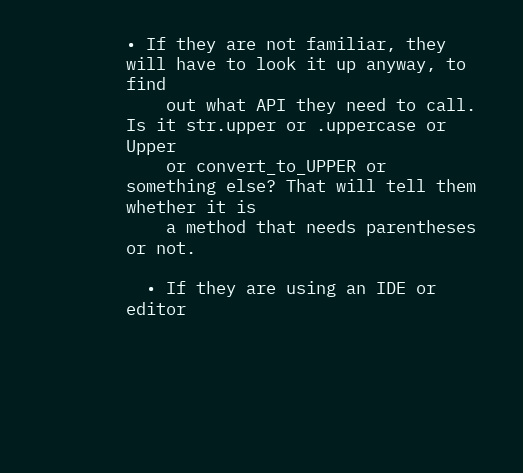• If they are not familiar, they will have to look it up anyway, to find
    out what API they need to call. Is it str.upper or .uppercase or Upper
    or convert_to_UPPER or something else? That will tell them whether it is
    a method that needs parentheses or not.

  • If they are using an IDE or editor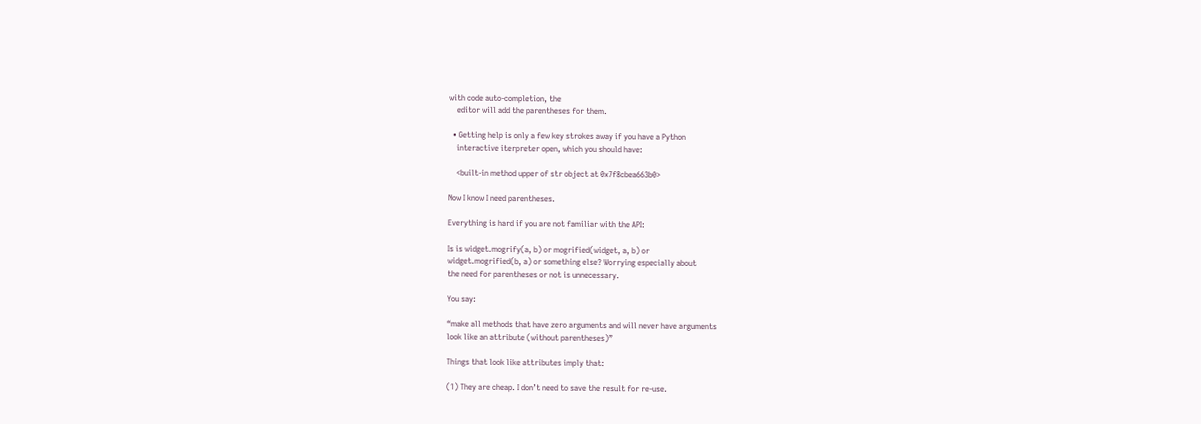with code auto-completion, the
    editor will add the parentheses for them.

  • Getting help is only a few key strokes away if you have a Python
    interactive iterpreter open, which you should have:

    <built-in method upper of str object at 0x7f8cbea663b0>

Now I know I need parentheses.

Everything is hard if you are not familiar with the API:

Is is widget.mogrify(a, b) or mogrified(widget, a, b) or
widget.mogrified(b, a) or something else? Worrying especially about
the need for parentheses or not is unnecessary.

You say:

“make all methods that have zero arguments and will never have arguments
look like an attribute (without parentheses)”

Things that look like attributes imply that:

(1) They are cheap. I don’t need to save the result for re-use.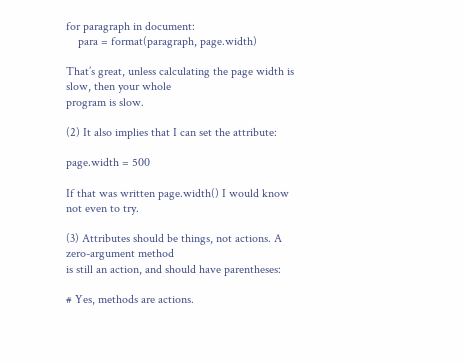for paragraph in document:
    para = format(paragraph, page.width)

That’s great, unless calculating the page width is slow, then your whole
program is slow.

(2) It also implies that I can set the attribute:

page.width = 500

If that was written page.width() I would know not even to try.

(3) Attributes should be things, not actions. A zero-argument method
is still an action, and should have parentheses:

# Yes, methods are actions.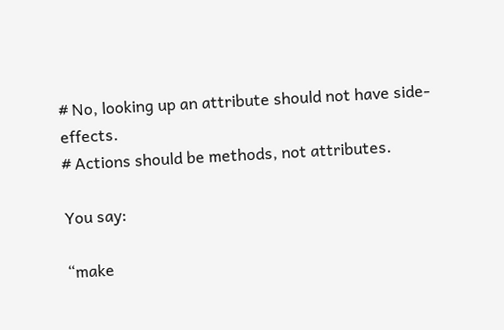# No, looking up an attribute should not have side-effects.
# Actions should be methods, not attributes.

You say:

“make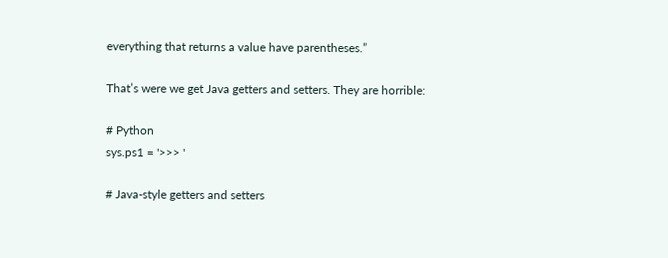everything that returns a value have parentheses.”

That’s were we get Java getters and setters. They are horrible:

# Python
sys.ps1 = '>>> '

# Java-style getters and setters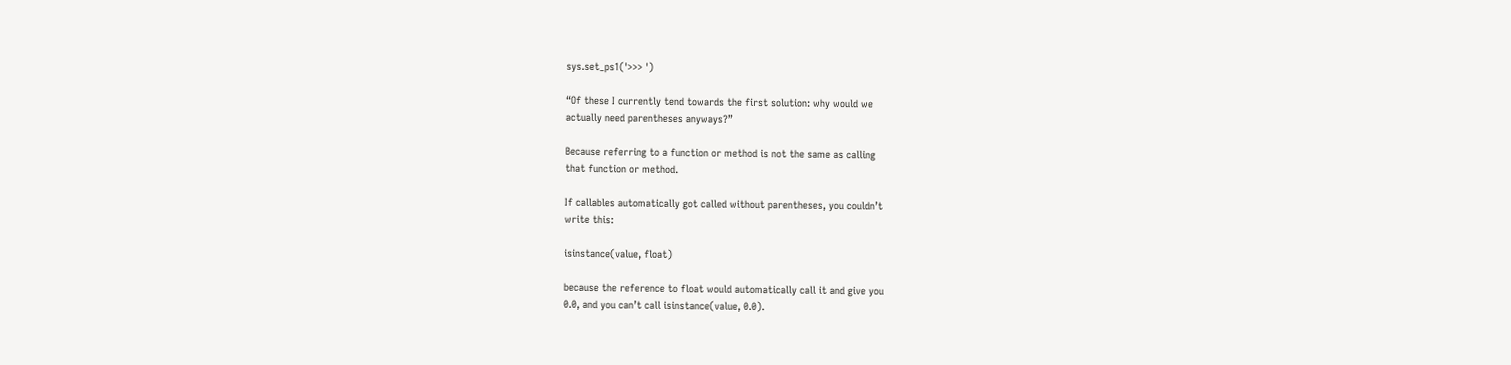sys.set_ps1('>>> ')

“Of these I currently tend towards the first solution: why would we
actually need parentheses anyways?”

Because referring to a function or method is not the same as calling
that function or method.

If callables automatically got called without parentheses, you couldn’t
write this:

isinstance(value, float)

because the reference to float would automatically call it and give you
0.0, and you can’t call isinstance(value, 0.0).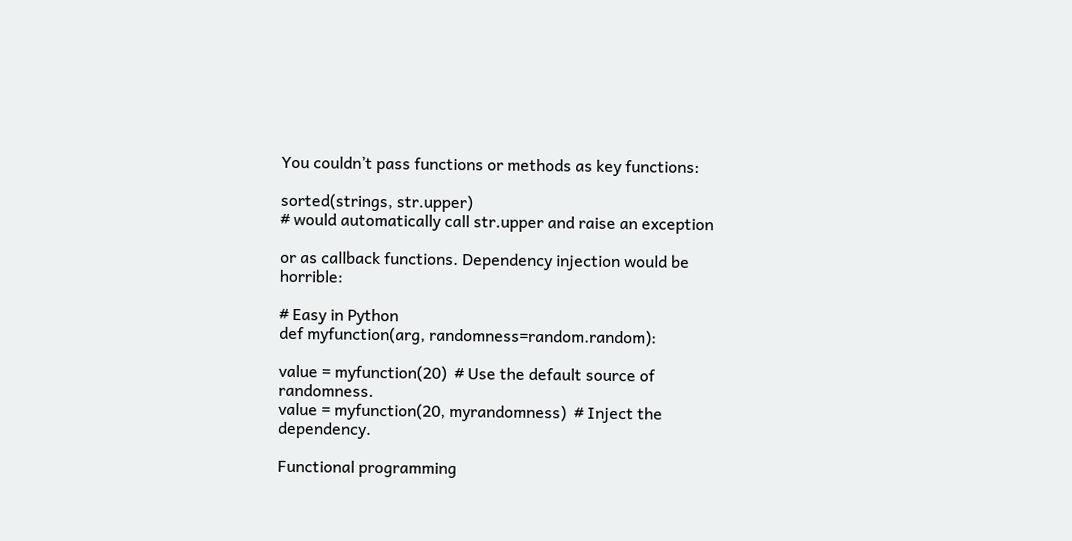You couldn’t pass functions or methods as key functions:

sorted(strings, str.upper)
# would automatically call str.upper and raise an exception

or as callback functions. Dependency injection would be horrible:

# Easy in Python
def myfunction(arg, randomness=random.random):

value = myfunction(20)  # Use the default source of randomness.
value = myfunction(20, myrandomness)  # Inject the dependency.

Functional programming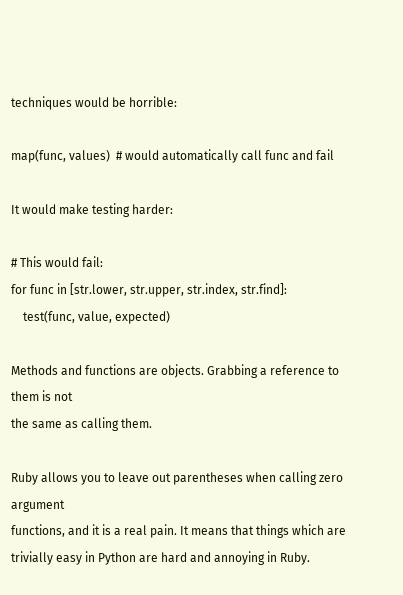techniques would be horrible:

map(func, values)  # would automatically call func and fail

It would make testing harder:

# This would fail:
for func in [str.lower, str.upper, str.index, str.find]:
    test(func, value, expected)

Methods and functions are objects. Grabbing a reference to them is not
the same as calling them.

Ruby allows you to leave out parentheses when calling zero argument
functions, and it is a real pain. It means that things which are
trivially easy in Python are hard and annoying in Ruby.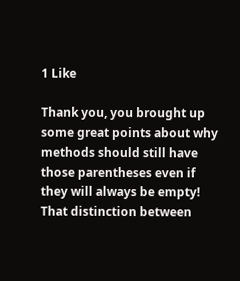1 Like

Thank you, you brought up some great points about why methods should still have those parentheses even if they will always be empty! That distinction between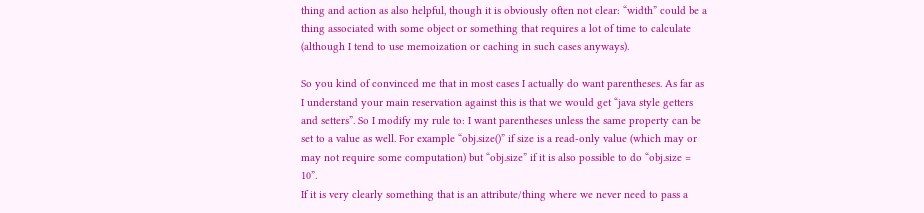thing and action as also helpful, though it is obviously often not clear: “width” could be a thing associated with some object or something that requires a lot of time to calculate (although I tend to use memoization or caching in such cases anyways).

So you kind of convinced me that in most cases I actually do want parentheses. As far as I understand your main reservation against this is that we would get “java style getters and setters”. So I modify my rule to: I want parentheses unless the same property can be set to a value as well. For example “obj.size()” if size is a read-only value (which may or may not require some computation) but “obj.size” if it is also possible to do “obj.size = 10”.
If it is very clearly something that is an attribute/thing where we never need to pass a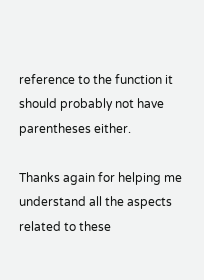reference to the function it should probably not have parentheses either.

Thanks again for helping me understand all the aspects related to these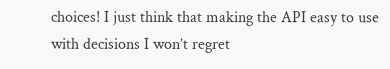choices! I just think that making the API easy to use with decisions I won’t regret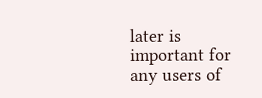later is important for any users of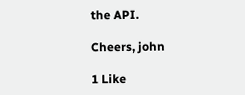the API.

Cheers, john

1 Like